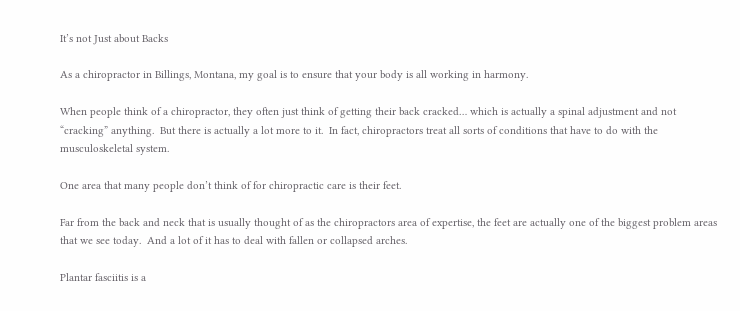It’s not Just about Backs

As a chiropractor in Billings, Montana, my goal is to ensure that your body is all working in harmony.

When people think of a chiropractor, they often just think of getting their back cracked… which is actually a spinal adjustment and not “cracking” anything.  But there is actually a lot more to it.  In fact, chiropractors treat all sorts of conditions that have to do with the musculoskeletal system.

One area that many people don’t think of for chiropractic care is their feet.

Far from the back and neck that is usually thought of as the chiropractors area of expertise, the feet are actually one of the biggest problem areas that we see today.  And a lot of it has to deal with fallen or collapsed arches.

Plantar fasciitis is a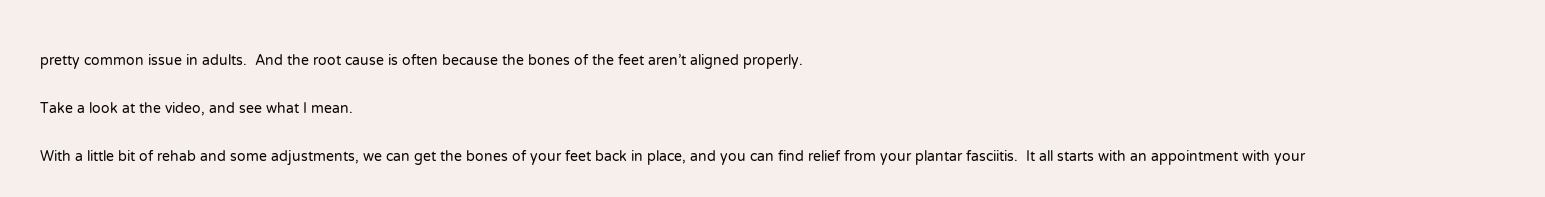pretty common issue in adults.  And the root cause is often because the bones of the feet aren’t aligned properly.

Take a look at the video, and see what I mean.

With a little bit of rehab and some adjustments, we can get the bones of your feet back in place, and you can find relief from your plantar fasciitis.  It all starts with an appointment with your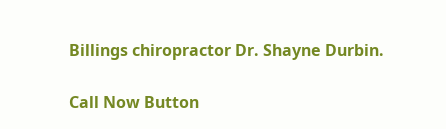Billings chiropractor Dr. Shayne Durbin.

Call Now Button